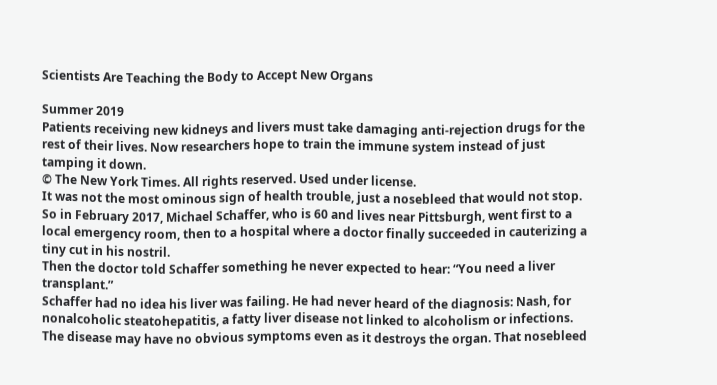Scientists Are Teaching the Body to Accept New Organs

Summer 2019
Patients receiving new kidneys and livers must take damaging anti-rejection drugs for the rest of their lives. Now researchers hope to train the immune system instead of just tamping it down.
© The New York Times. All rights reserved. Used under license.
It was not the most ominous sign of health trouble, just a nosebleed that would not stop. So in February 2017, Michael Schaffer, who is 60 and lives near Pittsburgh, went first to a local emergency room, then to a hospital where a doctor finally succeeded in cauterizing a tiny cut in his nostril.
Then the doctor told Schaffer something he never expected to hear: “You need a liver transplant.”
Schaffer had no idea his liver was failing. He had never heard of the diagnosis: Nash, for nonalcoholic steatohepatitis, a fatty liver disease not linked to alcoholism or infections.
The disease may have no obvious symptoms even as it destroys the organ. That nosebleed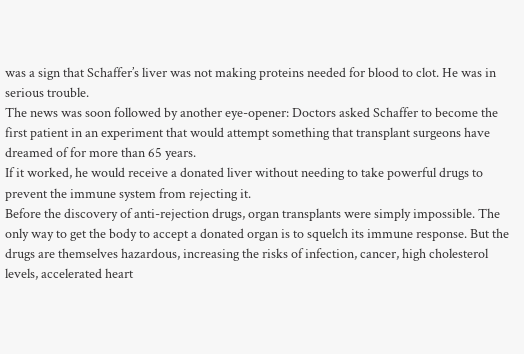was a sign that Schaffer’s liver was not making proteins needed for blood to clot. He was in serious trouble.
The news was soon followed by another eye-opener: Doctors asked Schaffer to become the first patient in an experiment that would attempt something that transplant surgeons have dreamed of for more than 65 years.
If it worked, he would receive a donated liver without needing to take powerful drugs to prevent the immune system from rejecting it.
Before the discovery of anti-rejection drugs, organ transplants were simply impossible. The only way to get the body to accept a donated organ is to squelch its immune response. But the drugs are themselves hazardous, increasing the risks of infection, cancer, high cholesterol levels, accelerated heart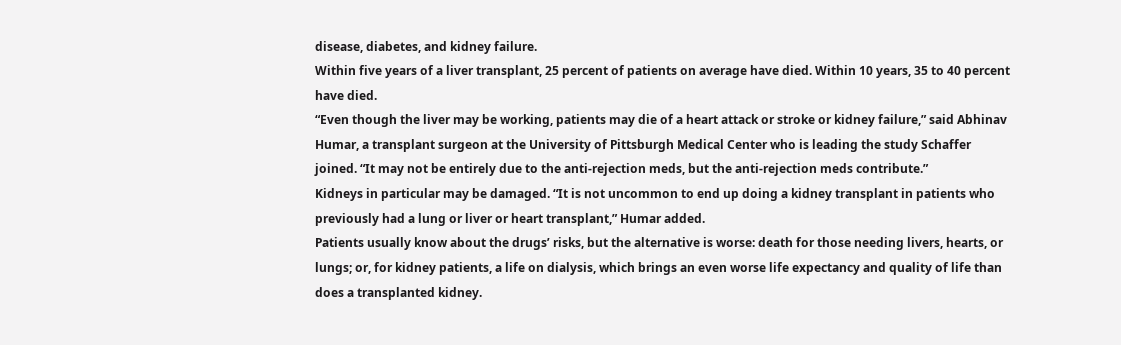disease, diabetes, and kidney failure.
Within five years of a liver transplant, 25 percent of patients on average have died. Within 10 years, 35 to 40 percent have died.
“Even though the liver may be working, patients may die of a heart attack or stroke or kidney failure,” said Abhinav Humar, a transplant surgeon at the University of Pittsburgh Medical Center who is leading the study Schaffer joined. “It may not be entirely due to the anti-rejection meds, but the anti-rejection meds contribute.”
Kidneys in particular may be damaged. “It is not uncommon to end up doing a kidney transplant in patients who previously had a lung or liver or heart transplant,” Humar added.
Patients usually know about the drugs’ risks, but the alternative is worse: death for those needing livers, hearts, or lungs; or, for kidney patients, a life on dialysis, which brings an even worse life expectancy and quality of life than does a transplanted kidney.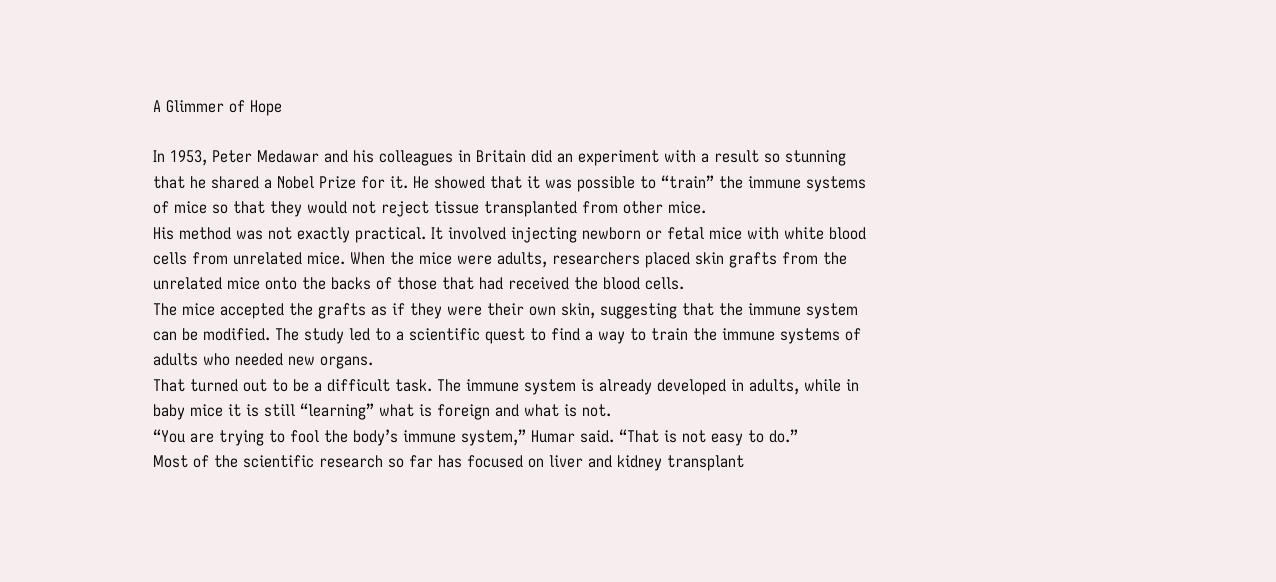A Glimmer of Hope

In 1953, Peter Medawar and his colleagues in Britain did an experiment with a result so stunning that he shared a Nobel Prize for it. He showed that it was possible to “train” the immune systems of mice so that they would not reject tissue transplanted from other mice.
His method was not exactly practical. It involved injecting newborn or fetal mice with white blood cells from unrelated mice. When the mice were adults, researchers placed skin grafts from the unrelated mice onto the backs of those that had received the blood cells.
The mice accepted the grafts as if they were their own skin, suggesting that the immune system can be modified. The study led to a scientific quest to find a way to train the immune systems of adults who needed new organs.
That turned out to be a difficult task. The immune system is already developed in adults, while in baby mice it is still “learning” what is foreign and what is not.
“You are trying to fool the body’s immune system,” Humar said. “That is not easy to do.”
Most of the scientific research so far has focused on liver and kidney transplant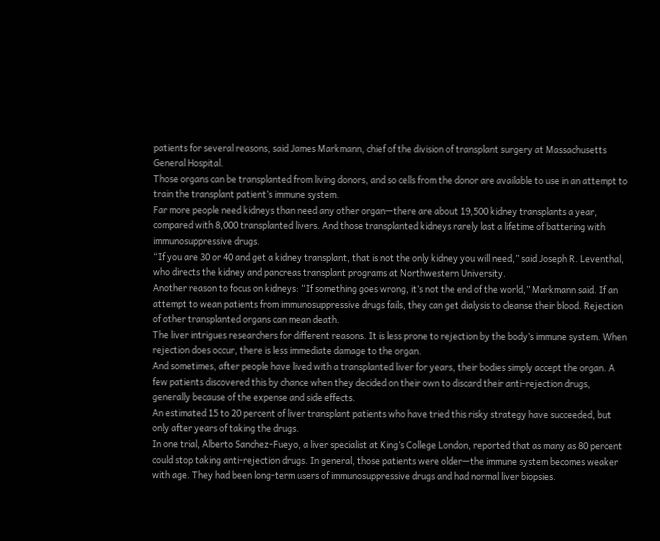patients for several reasons, said James Markmann, chief of the division of transplant surgery at Massachusetts General Hospital.
Those organs can be transplanted from living donors, and so cells from the donor are available to use in an attempt to train the transplant patient’s immune system.
Far more people need kidneys than need any other organ—there are about 19,500 kidney transplants a year, compared with 8,000 transplanted livers. And those transplanted kidneys rarely last a lifetime of battering with immunosuppressive drugs.
“If you are 30 or 40 and get a kidney transplant, that is not the only kidney you will need,” said Joseph R. Leventhal, who directs the kidney and pancreas transplant programs at Northwestern University.
Another reason to focus on kidneys: “If something goes wrong, it’s not the end of the world,” Markmann said. If an attempt to wean patients from immunosuppressive drugs fails, they can get dialysis to cleanse their blood. Rejection of other transplanted organs can mean death.
The liver intrigues researchers for different reasons. It is less prone to rejection by the body’s immune system. When rejection does occur, there is less immediate damage to the organ.
And sometimes, after people have lived with a transplanted liver for years, their bodies simply accept the organ. A few patients discovered this by chance when they decided on their own to discard their anti-rejection drugs, generally because of the expense and side effects.
An estimated 15 to 20 percent of liver transplant patients who have tried this risky strategy have succeeded, but only after years of taking the drugs.
In one trial, Alberto Sanchez-Fueyo, a liver specialist at King’s College London, reported that as many as 80 percent could stop taking anti-rejection drugs. In general, those patients were older—the immune system becomes weaker with age. They had been long-term users of immunosuppressive drugs and had normal liver biopsies.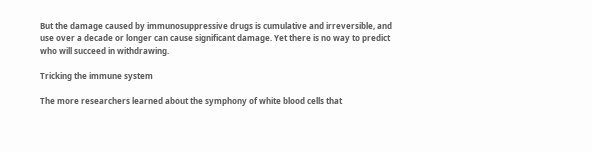But the damage caused by immunosuppressive drugs is cumulative and irreversible, and use over a decade or longer can cause significant damage. Yet there is no way to predict who will succeed in withdrawing.

Tricking the immune system

The more researchers learned about the symphony of white blood cells that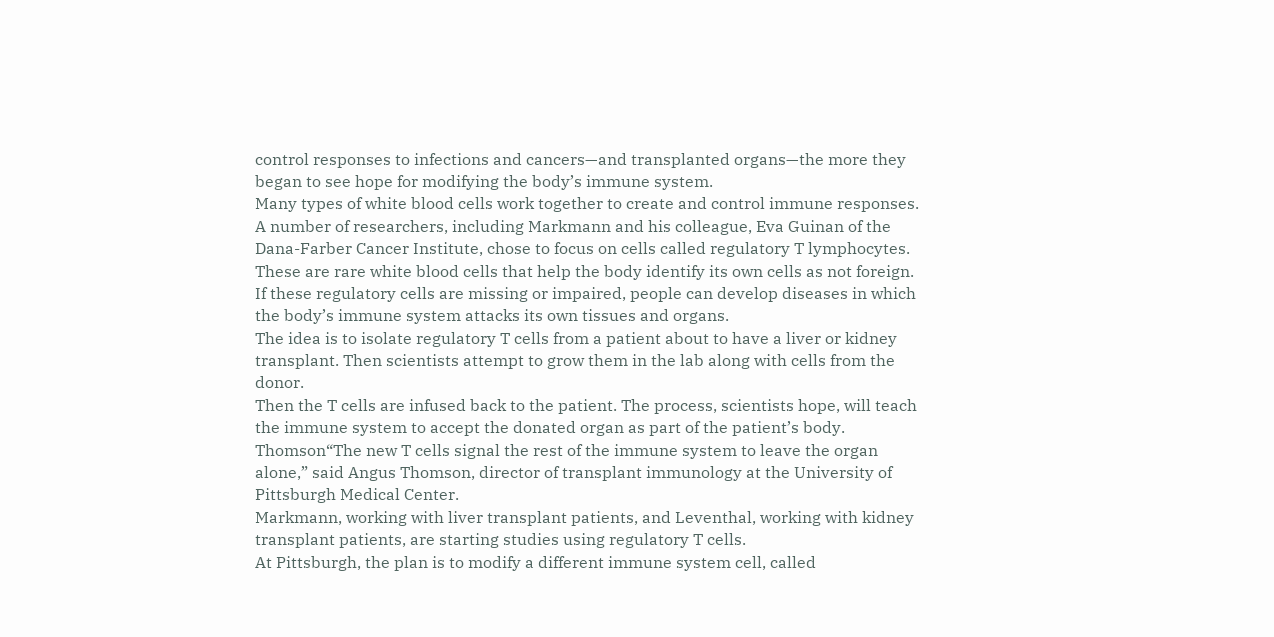control responses to infections and cancers—and transplanted organs—the more they began to see hope for modifying the body’s immune system.
Many types of white blood cells work together to create and control immune responses. A number of researchers, including Markmann and his colleague, Eva Guinan of the Dana-Farber Cancer Institute, chose to focus on cells called regulatory T lymphocytes.
These are rare white blood cells that help the body identify its own cells as not foreign. If these regulatory cells are missing or impaired, people can develop diseases in which the body’s immune system attacks its own tissues and organs.
The idea is to isolate regulatory T cells from a patient about to have a liver or kidney transplant. Then scientists attempt to grow them in the lab along with cells from the donor.
Then the T cells are infused back to the patient. The process, scientists hope, will teach the immune system to accept the donated organ as part of the patient’s body.
Thomson“The new T cells signal the rest of the immune system to leave the organ alone,” said Angus Thomson, director of transplant immunology at the University of Pittsburgh Medical Center.
Markmann, working with liver transplant patients, and Leventhal, working with kidney transplant patients, are starting studies using regulatory T cells.
At Pittsburgh, the plan is to modify a different immune system cell, called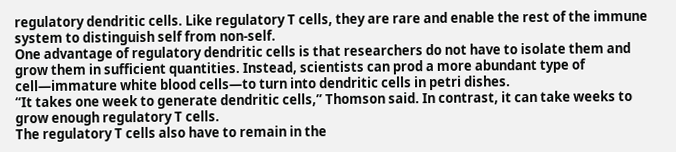regulatory dendritic cells. Like regulatory T cells, they are rare and enable the rest of the immune system to distinguish self from non-self.
One advantage of regulatory dendritic cells is that researchers do not have to isolate them and grow them in sufficient quantities. Instead, scientists can prod a more abundant type of cell—immature white blood cells—to turn into dendritic cells in petri dishes.
“It takes one week to generate dendritic cells,” Thomson said. In contrast, it can take weeks to grow enough regulatory T cells.
The regulatory T cells also have to remain in the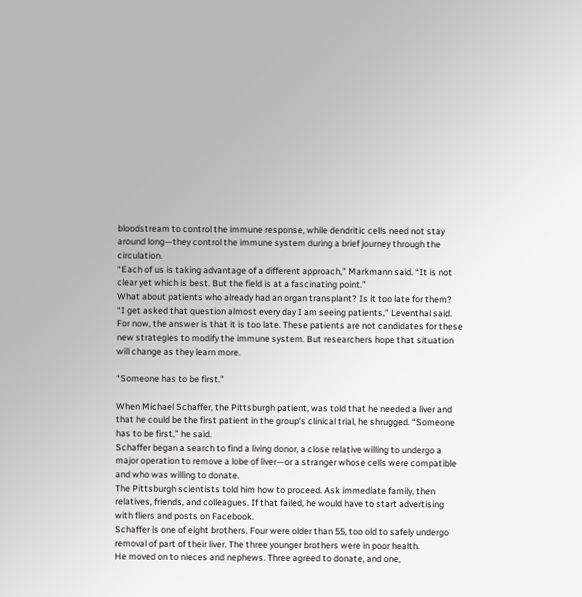bloodstream to control the immune response, while dendritic cells need not stay around long—they control the immune system during a brief journey through the circulation.
“Each of us is taking advantage of a different approach,” Markmann said. “It is not clear yet which is best. But the field is at a fascinating point.”
What about patients who already had an organ transplant? Is it too late for them?
“I get asked that question almost every day I am seeing patients,” Leventhal said.
For now, the answer is that it is too late. These patients are not candidates for these new strategies to modify the immune system. But researchers hope that situation will change as they learn more.

“Someone has to be first.”

When Michael Schaffer, the Pittsburgh patient, was told that he needed a liver and that he could be the first patient in the group’s clinical trial, he shrugged. “Someone has to be first,” he said.
Schaffer began a search to find a living donor, a close relative willing to undergo a major operation to remove a lobe of liver—or a stranger whose cells were compatible and who was willing to donate.
The Pittsburgh scientists told him how to proceed. Ask immediate family, then relatives, friends, and colleagues. If that failed, he would have to start advertising with fliers and posts on Facebook.
Schaffer is one of eight brothers. Four were older than 55, too old to safely undergo removal of part of their liver. The three younger brothers were in poor health.
He moved on to nieces and nephews. Three agreed to donate, and one,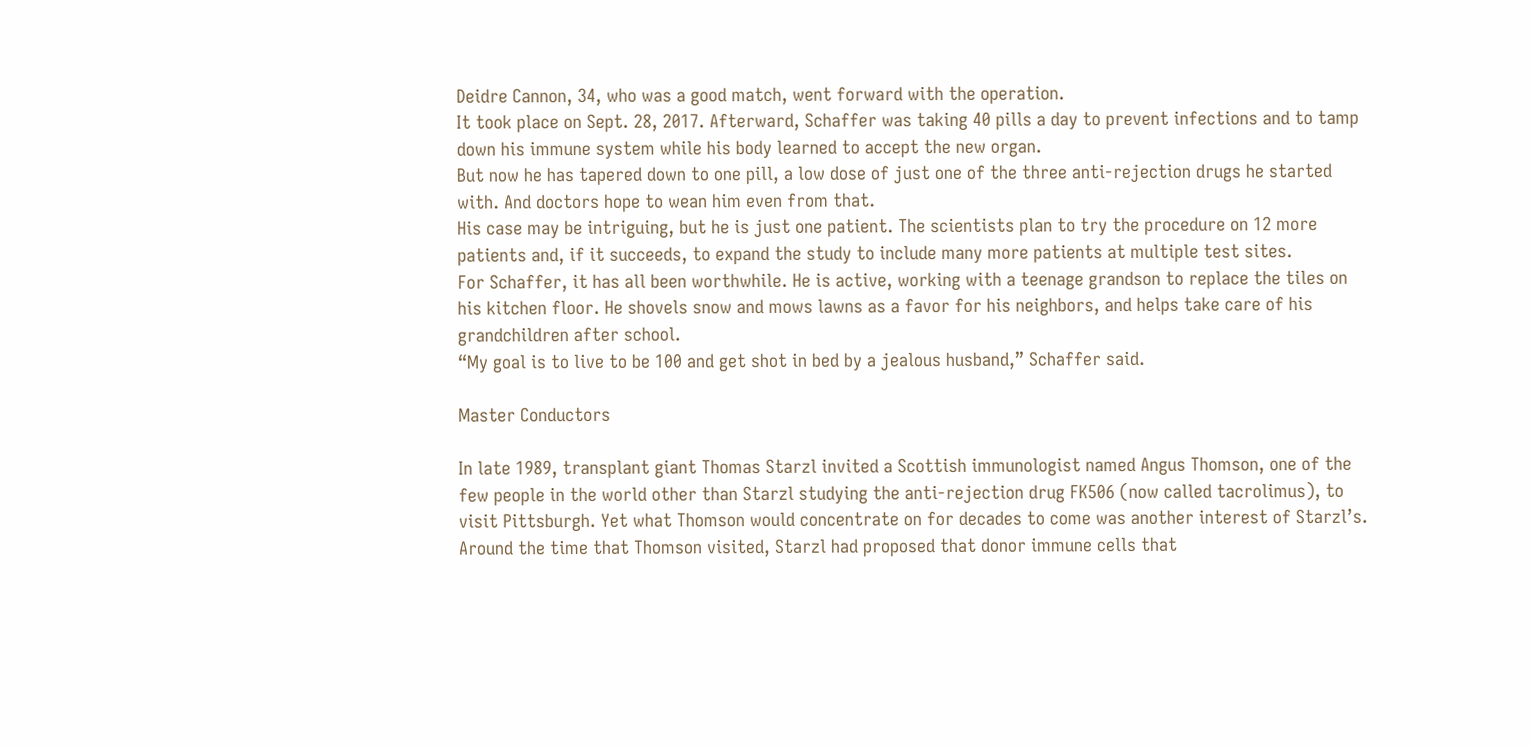Deidre Cannon, 34, who was a good match, went forward with the operation.
It took place on Sept. 28, 2017. Afterward, Schaffer was taking 40 pills a day to prevent infections and to tamp down his immune system while his body learned to accept the new organ.
But now he has tapered down to one pill, a low dose of just one of the three anti-rejection drugs he started with. And doctors hope to wean him even from that.
His case may be intriguing, but he is just one patient. The scientists plan to try the procedure on 12 more patients and, if it succeeds, to expand the study to include many more patients at multiple test sites.
For Schaffer, it has all been worthwhile. He is active, working with a teenage grandson to replace the tiles on his kitchen floor. He shovels snow and mows lawns as a favor for his neighbors, and helps take care of his grandchildren after school.
“My goal is to live to be 100 and get shot in bed by a jealous husband,” Schaffer said.

Master Conductors

In late 1989, transplant giant Thomas Starzl invited a Scottish immunologist named Angus Thomson, one of the few people in the world other than Starzl studying the anti-rejection drug FK506 (now called tacrolimus), to visit Pittsburgh. Yet what Thomson would concentrate on for decades to come was another interest of Starzl’s.
Around the time that Thomson visited, Starzl had proposed that donor immune cells that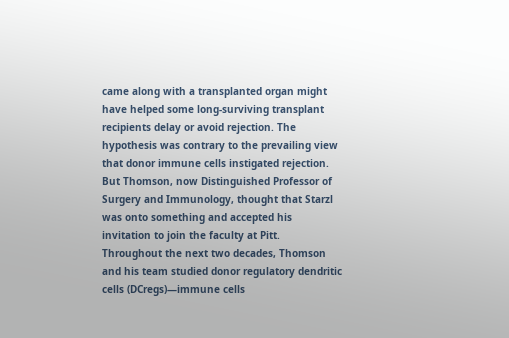came along with a transplanted organ might have helped some long-surviving transplant recipients delay or avoid rejection. The hypothesis was contrary to the prevailing view that donor immune cells instigated rejection. But Thomson, now Distinguished Professor of Surgery and Immunology, thought that Starzl was onto something and accepted his invitation to join the faculty at Pitt.
Throughout the next two decades, Thomson and his team studied donor regulatory dendritic cells (DCregs)—immune cells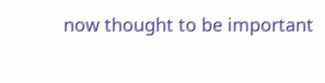now thought to be important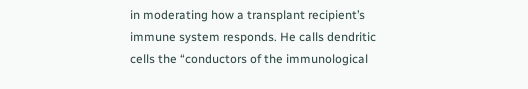in moderating how a transplant recipient’s immune system responds. He calls dendritic cells the “conductors of the immunological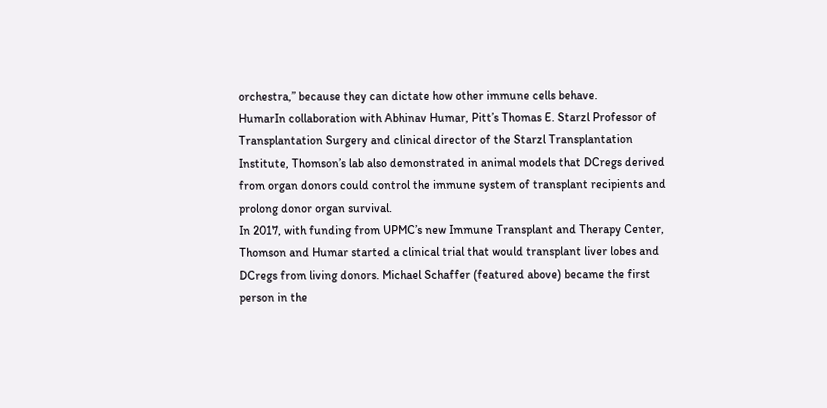orchestra,” because they can dictate how other immune cells behave.
HumarIn collaboration with Abhinav Humar, Pitt’s Thomas E. Starzl Professor of Transplantation Surgery and clinical director of the Starzl Transplantation Institute, Thomson’s lab also demonstrated in animal models that DCregs derived from organ donors could control the immune system of transplant recipients and prolong donor organ survival.
In 2017, with funding from UPMC’s new Immune Transplant and Therapy Center, Thomson and Humar started a clinical trial that would transplant liver lobes and DCregs from living donors. Michael Schaffer (featured above) became the first person in the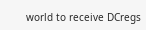world to receive DCregs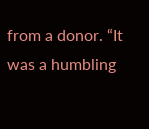from a donor. “It was a humbling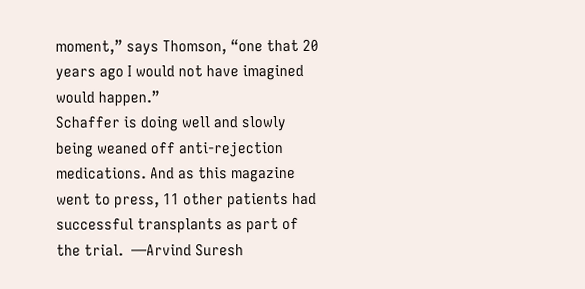moment,” says Thomson, “one that 20 years ago I would not have imagined would happen.”
Schaffer is doing well and slowly being weaned off anti-rejection medications. And as this magazine went to press, 11 other patients had successful transplants as part of the trial.  —Arvind Suresh